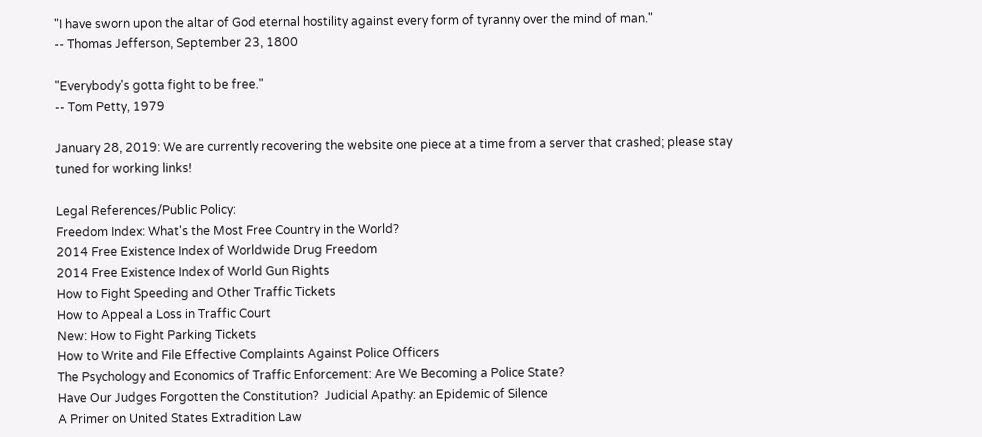"I have sworn upon the altar of God eternal hostility against every form of tyranny over the mind of man."
-- Thomas Jefferson, September 23, 1800

"Everybody's gotta fight to be free."
-- Tom Petty, 1979

January 28, 2019: We are currently recovering the website one piece at a time from a server that crashed; please stay tuned for working links!

Legal References/Public Policy:
Freedom Index: What's the Most Free Country in the World?
2014 Free Existence Index of Worldwide Drug Freedom
2014 Free Existence Index of World Gun Rights
How to Fight Speeding and Other Traffic Tickets
How to Appeal a Loss in Traffic Court
New: How to Fight Parking Tickets
How to Write and File Effective Complaints Against Police Officers
The Psychology and Economics of Traffic Enforcement: Are We Becoming a Police State?
Have Our Judges Forgotten the Constitution?  Judicial Apathy: an Epidemic of Silence
A Primer on United States Extradition Law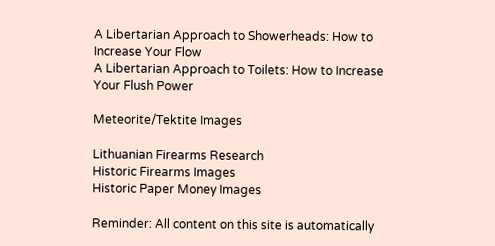A Libertarian Approach to Showerheads: How to Increase Your Flow
A Libertarian Approach to Toilets: How to Increase Your Flush Power

Meteorite/Tektite Images

Lithuanian Firearms Research
Historic Firearms Images
Historic Paper Money Images

Reminder: All content on this site is automatically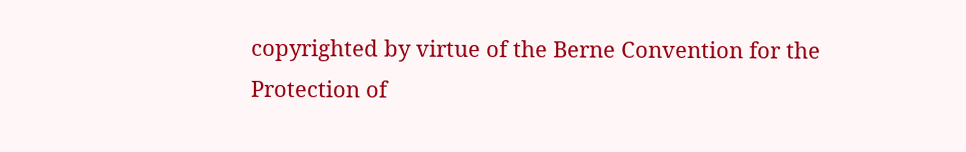copyrighted by virtue of the Berne Convention for the Protection of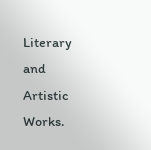Literary and Artistic Works.